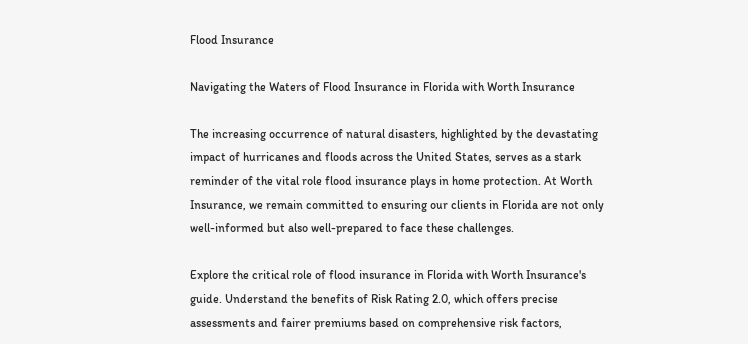Flood Insurance

Navigating the Waters of Flood Insurance in Florida with Worth Insurance

The increasing occurrence of natural disasters, highlighted by the devastating impact of hurricanes and floods across the United States, serves as a stark reminder of the vital role flood insurance plays in home protection. At Worth Insurance, we remain committed to ensuring our clients in Florida are not only well-informed but also well-prepared to face these challenges.

Explore the critical role of flood insurance in Florida with Worth Insurance's guide. Understand the benefits of Risk Rating 2.0, which offers precise assessments and fairer premiums based on comprehensive risk factors,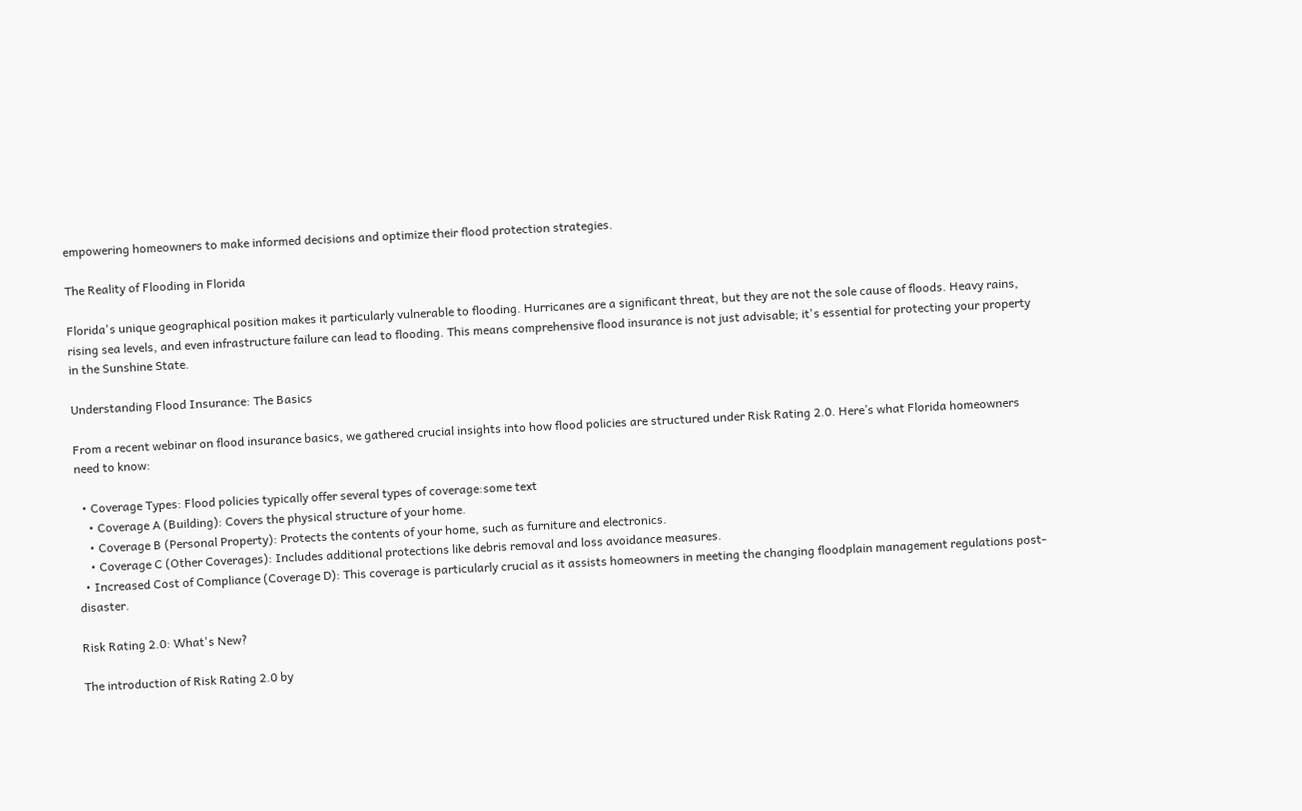empowering homeowners to make informed decisions and optimize their flood protection strategies.

The Reality of Flooding in Florida

Florida's unique geographical position makes it particularly vulnerable to flooding. Hurricanes are a significant threat, but they are not the sole cause of floods. Heavy rains, rising sea levels, and even infrastructure failure can lead to flooding. This means comprehensive flood insurance is not just advisable; it's essential for protecting your property in the Sunshine State.

Understanding Flood Insurance: The Basics

From a recent webinar on flood insurance basics, we gathered crucial insights into how flood policies are structured under Risk Rating 2.0. Here’s what Florida homeowners need to know:

  • Coverage Types: Flood policies typically offer several types of coverage:some text
    • Coverage A (Building): Covers the physical structure of your home.
    • Coverage B (Personal Property): Protects the contents of your home, such as furniture and electronics.
    • Coverage C (Other Coverages): Includes additional protections like debris removal and loss avoidance measures.
  • Increased Cost of Compliance (Coverage D): This coverage is particularly crucial as it assists homeowners in meeting the changing floodplain management regulations post-disaster.

Risk Rating 2.0: What's New?

The introduction of Risk Rating 2.0 by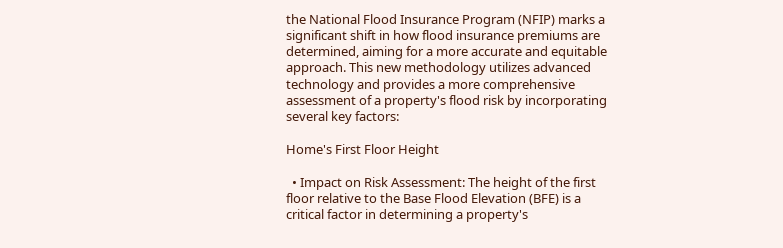the National Flood Insurance Program (NFIP) marks a significant shift in how flood insurance premiums are determined, aiming for a more accurate and equitable approach. This new methodology utilizes advanced technology and provides a more comprehensive assessment of a property's flood risk by incorporating several key factors:

Home's First Floor Height

  • Impact on Risk Assessment: The height of the first floor relative to the Base Flood Elevation (BFE) is a critical factor in determining a property's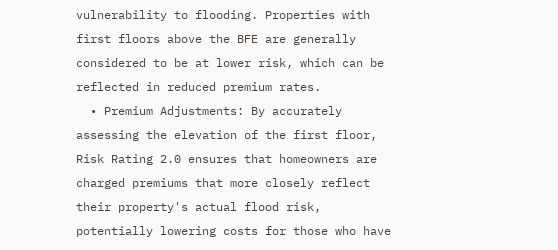vulnerability to flooding. Properties with first floors above the BFE are generally considered to be at lower risk, which can be reflected in reduced premium rates.
  • Premium Adjustments: By accurately assessing the elevation of the first floor, Risk Rating 2.0 ensures that homeowners are charged premiums that more closely reflect their property's actual flood risk, potentially lowering costs for those who have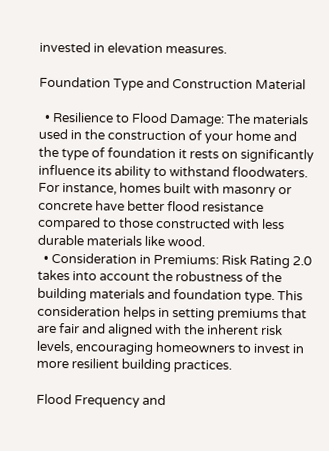invested in elevation measures.

Foundation Type and Construction Material

  • Resilience to Flood Damage: The materials used in the construction of your home and the type of foundation it rests on significantly influence its ability to withstand floodwaters. For instance, homes built with masonry or concrete have better flood resistance compared to those constructed with less durable materials like wood.
  • Consideration in Premiums: Risk Rating 2.0 takes into account the robustness of the building materials and foundation type. This consideration helps in setting premiums that are fair and aligned with the inherent risk levels, encouraging homeowners to invest in more resilient building practices.

Flood Frequency and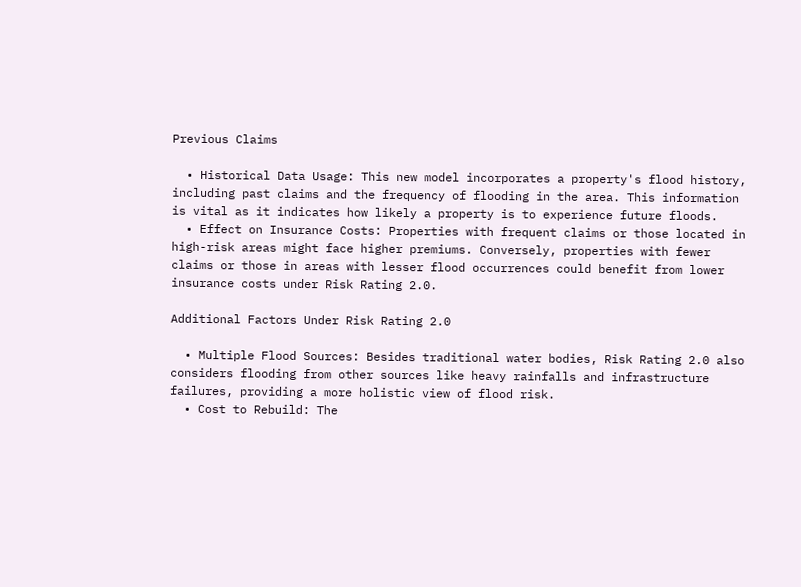Previous Claims

  • Historical Data Usage: This new model incorporates a property's flood history, including past claims and the frequency of flooding in the area. This information is vital as it indicates how likely a property is to experience future floods.
  • Effect on Insurance Costs: Properties with frequent claims or those located in high-risk areas might face higher premiums. Conversely, properties with fewer claims or those in areas with lesser flood occurrences could benefit from lower insurance costs under Risk Rating 2.0.

Additional Factors Under Risk Rating 2.0

  • Multiple Flood Sources: Besides traditional water bodies, Risk Rating 2.0 also considers flooding from other sources like heavy rainfalls and infrastructure failures, providing a more holistic view of flood risk.
  • Cost to Rebuild: The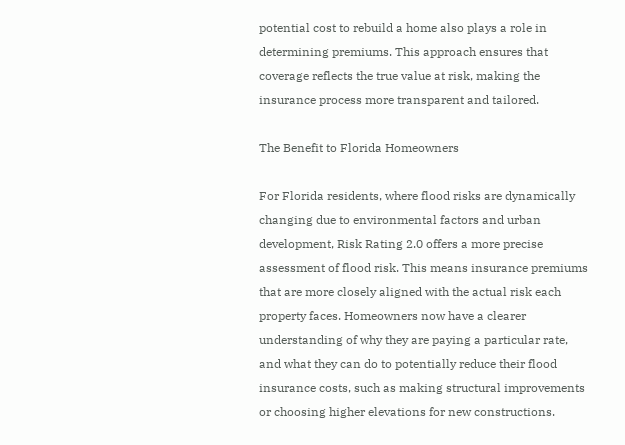potential cost to rebuild a home also plays a role in determining premiums. This approach ensures that coverage reflects the true value at risk, making the insurance process more transparent and tailored.

The Benefit to Florida Homeowners

For Florida residents, where flood risks are dynamically changing due to environmental factors and urban development, Risk Rating 2.0 offers a more precise assessment of flood risk. This means insurance premiums that are more closely aligned with the actual risk each property faces. Homeowners now have a clearer understanding of why they are paying a particular rate, and what they can do to potentially reduce their flood insurance costs, such as making structural improvements or choosing higher elevations for new constructions.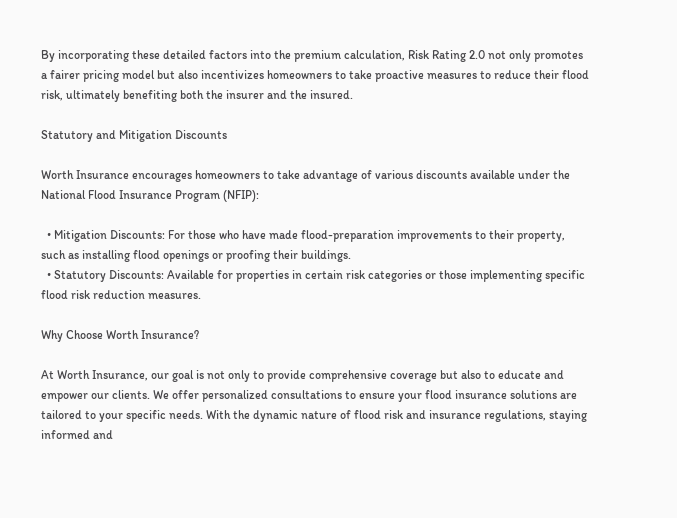By incorporating these detailed factors into the premium calculation, Risk Rating 2.0 not only promotes a fairer pricing model but also incentivizes homeowners to take proactive measures to reduce their flood risk, ultimately benefiting both the insurer and the insured.

Statutory and Mitigation Discounts

Worth Insurance encourages homeowners to take advantage of various discounts available under the National Flood Insurance Program (NFIP):

  • Mitigation Discounts: For those who have made flood-preparation improvements to their property, such as installing flood openings or proofing their buildings.
  • Statutory Discounts: Available for properties in certain risk categories or those implementing specific flood risk reduction measures.

Why Choose Worth Insurance?

At Worth Insurance, our goal is not only to provide comprehensive coverage but also to educate and empower our clients. We offer personalized consultations to ensure your flood insurance solutions are tailored to your specific needs. With the dynamic nature of flood risk and insurance regulations, staying informed and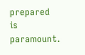prepared is paramount.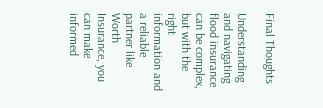Final Thoughts

Understanding and navigating flood insurance can be complex, but with the right information and a reliable partner like Worth Insurance, you can make informed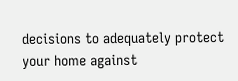decisions to adequately protect your home against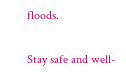floods.

Stay safe and well-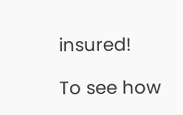insured!

To see how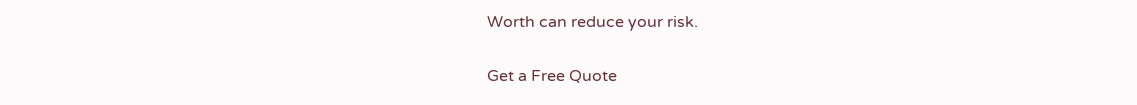Worth can reduce your risk.

Get a Free Quote